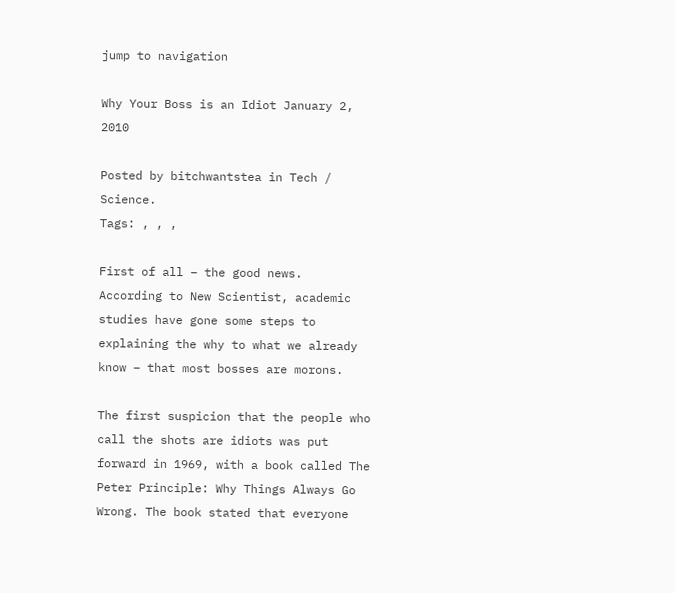jump to navigation

Why Your Boss is an Idiot January 2, 2010

Posted by bitchwantstea in Tech / Science.
Tags: , , ,

First of all – the good news.  According to New Scientist, academic studies have gone some steps to explaining the why to what we already know – that most bosses are morons.

The first suspicion that the people who call the shots are idiots was put forward in 1969, with a book called The Peter Principle: Why Things Always Go Wrong. The book stated that everyone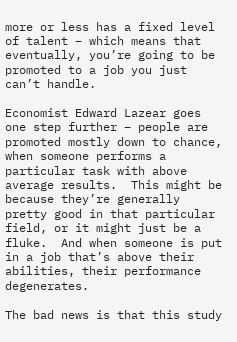more or less has a fixed level of talent – which means that eventually, you’re going to be promoted to a job you just can’t handle.

Economist Edward Lazear goes one step further – people are promoted mostly down to chance, when someone performs a particular task with above average results.  This might be because they’re generally pretty good in that particular field, or it might just be a fluke.  And when someone is put in a job that’s above their abilities, their performance degenerates.

The bad news is that this study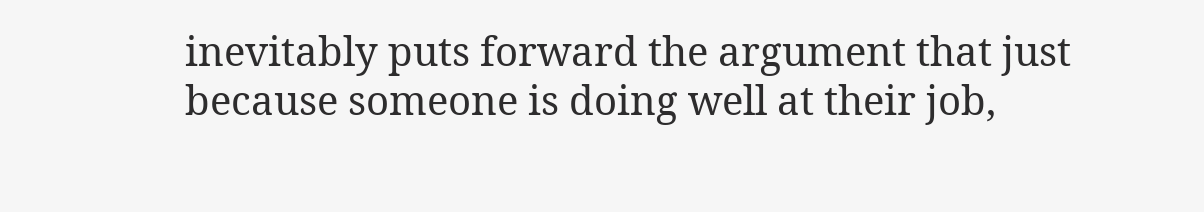inevitably puts forward the argument that just because someone is doing well at their job,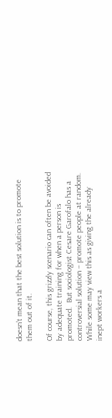doesn’t mean that the best solution is to promote them out of it.

Of course, this grizzly scenario can often be avoided by adequate training for when a person is promoted.  But sociologist Cesare Garofalo has a controversial solution – promote people at random.  While some may view this as giving the already inept workers a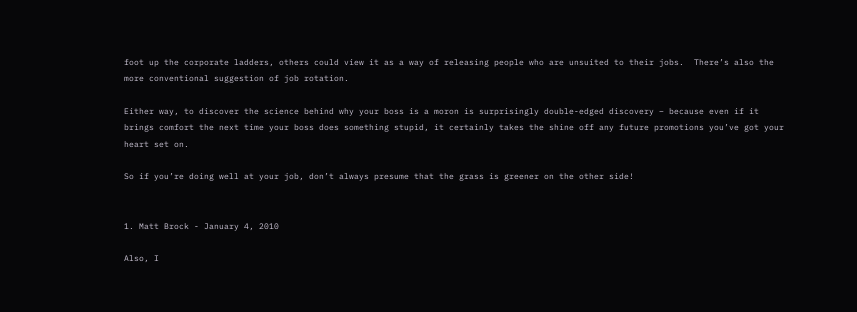foot up the corporate ladders, others could view it as a way of releasing people who are unsuited to their jobs.  There’s also the more conventional suggestion of job rotation.

Either way, to discover the science behind why your boss is a moron is surprisingly double-edged discovery – because even if it brings comfort the next time your boss does something stupid, it certainly takes the shine off any future promotions you’ve got your heart set on.

So if you’re doing well at your job, don’t always presume that the grass is greener on the other side!


1. Matt Brock - January 4, 2010

Also, I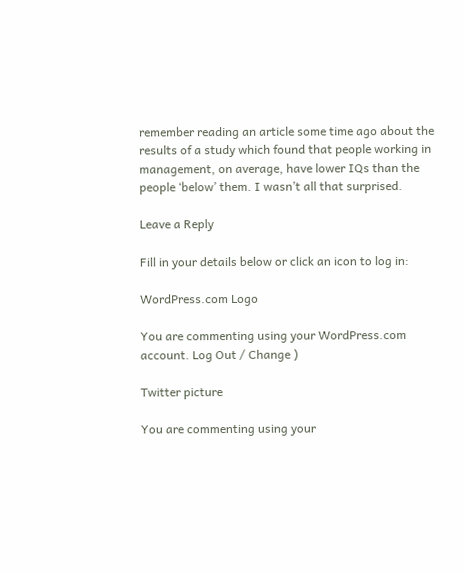remember reading an article some time ago about the results of a study which found that people working in management, on average, have lower IQs than the people ‘below’ them. I wasn’t all that surprised.

Leave a Reply

Fill in your details below or click an icon to log in:

WordPress.com Logo

You are commenting using your WordPress.com account. Log Out / Change )

Twitter picture

You are commenting using your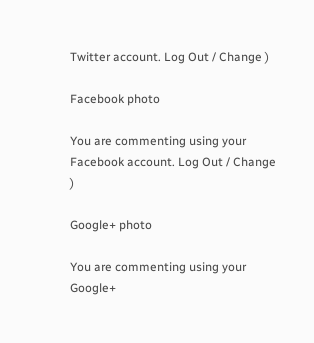Twitter account. Log Out / Change )

Facebook photo

You are commenting using your Facebook account. Log Out / Change )

Google+ photo

You are commenting using your Google+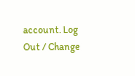account. Log Out / Change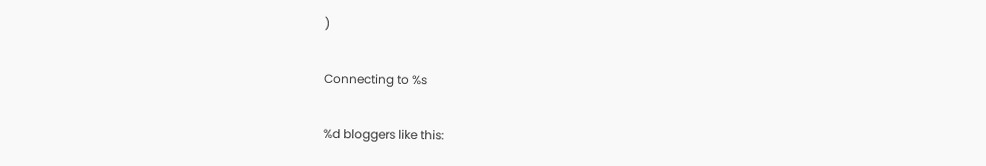)

Connecting to %s

%d bloggers like this: